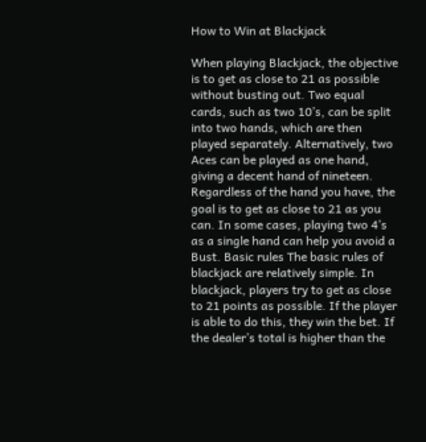How to Win at Blackjack

When playing Blackjack, the objective is to get as close to 21 as possible without busting out. Two equal cards, such as two 10’s, can be split into two hands, which are then played separately. Alternatively, two Aces can be played as one hand, giving a decent hand of nineteen. Regardless of the hand you have, the goal is to get as close to 21 as you can. In some cases, playing two 4’s as a single hand can help you avoid a Bust. Basic rules The basic rules of blackjack are relatively simple. In blackjack, players try to get as close to 21 points as possible. If the player is able to do this, they win the bet. If the dealer’s total is higher than the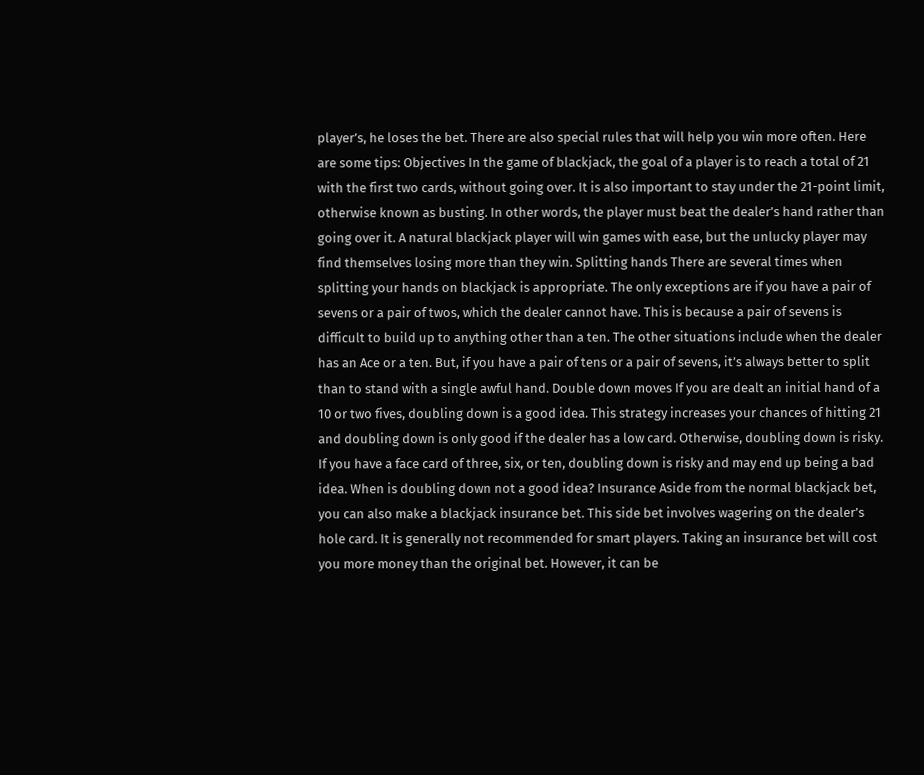player’s, he loses the bet. There are also special rules that will help you win more often. Here are some tips: Objectives In the game of blackjack, the goal of a player is to reach a total of 21 with the first two cards, without going over. It is also important to stay under the 21-point limit, otherwise known as busting. In other words, the player must beat the dealer’s hand rather than going over it. A natural blackjack player will win games with ease, but the unlucky player may find themselves losing more than they win. Splitting hands There are several times when splitting your hands on blackjack is appropriate. The only exceptions are if you have a pair of sevens or a pair of twos, which the dealer cannot have. This is because a pair of sevens is difficult to build up to anything other than a ten. The other situations include when the dealer has an Ace or a ten. But, if you have a pair of tens or a pair of sevens, it’s always better to split than to stand with a single awful hand. Double down moves If you are dealt an initial hand of a 10 or two fives, doubling down is a good idea. This strategy increases your chances of hitting 21 and doubling down is only good if the dealer has a low card. Otherwise, doubling down is risky. If you have a face card of three, six, or ten, doubling down is risky and may end up being a bad idea. When is doubling down not a good idea? Insurance Aside from the normal blackjack bet, you can also make a blackjack insurance bet. This side bet involves wagering on the dealer’s hole card. It is generally not recommended for smart players. Taking an insurance bet will cost you more money than the original bet. However, it can be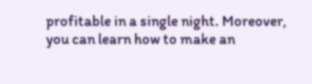profitable in a single night. Moreover, you can learn how to make an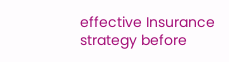effective Insurance strategy before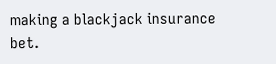making a blackjack insurance bet.